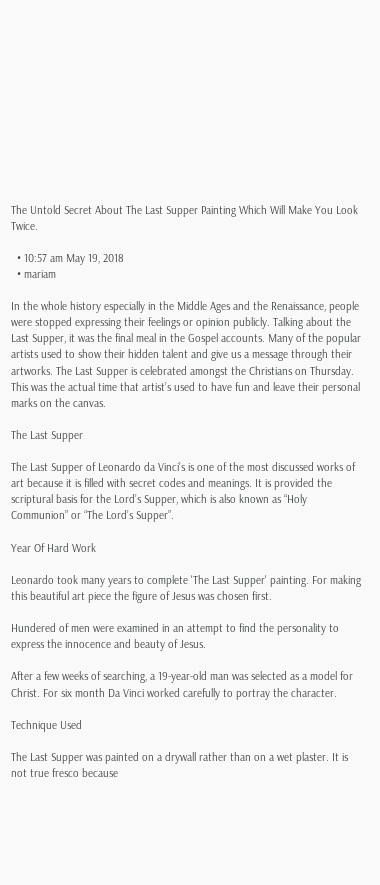The Untold Secret About The Last Supper Painting Which Will Make You Look Twice.

  • 10:57 am May 19, 2018
  • mariam

In the whole history especially in the Middle Ages and the Renaissance, people were stopped expressing their feelings or opinion publicly. Talking about the Last Supper, it was the final meal in the Gospel accounts. Many of the popular artists used to show their hidden talent and give us a message through their artworks. The Last Supper is celebrated amongst the Christians on Thursday. This was the actual time that artist’s used to have fun and leave their personal marks on the canvas.

The Last Supper

The Last Supper of Leonardo da Vinci’s is one of the most discussed works of art because it is filled with secret codes and meanings. It is provided the scriptural basis for the Lord’s Supper, which is also known as “Holy Communion” or “The Lord’s Supper”.

Year Of Hard Work

Leonardo took many years to complete 'The Last Supper' painting. For making this beautiful art piece the figure of Jesus was chosen first.

Hundered of men were examined in an attempt to find the personality to express the innocence and beauty of Jesus.

After a few weeks of searching, a 19-year-old man was selected as a model for Christ. For six month Da Vinci worked carefully to portray the character.

Technique Used

The Last Supper was painted on a drywall rather than on a wet plaster. It is not true fresco because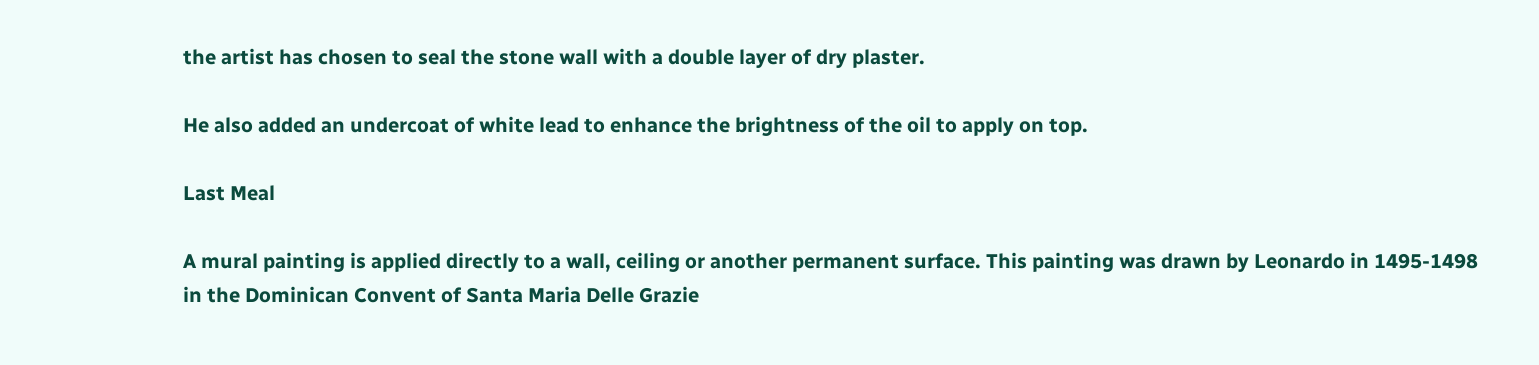the artist has chosen to seal the stone wall with a double layer of dry plaster.

He also added an undercoat of white lead to enhance the brightness of the oil to apply on top.

Last Meal

A mural painting is applied directly to a wall, ceiling or another permanent surface. This painting was drawn by Leonardo in 1495-1498 in the Dominican Convent of Santa Maria Delle Grazie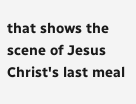that shows the scene of Jesus Christ's last meal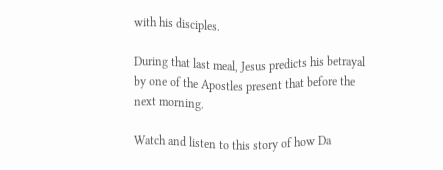with his disciples.

During that last meal, Jesus predicts his betrayal by one of the Apostles present that before the next morning.

Watch and listen to this story of how Da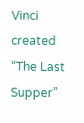Vinci created “The Last Supper”